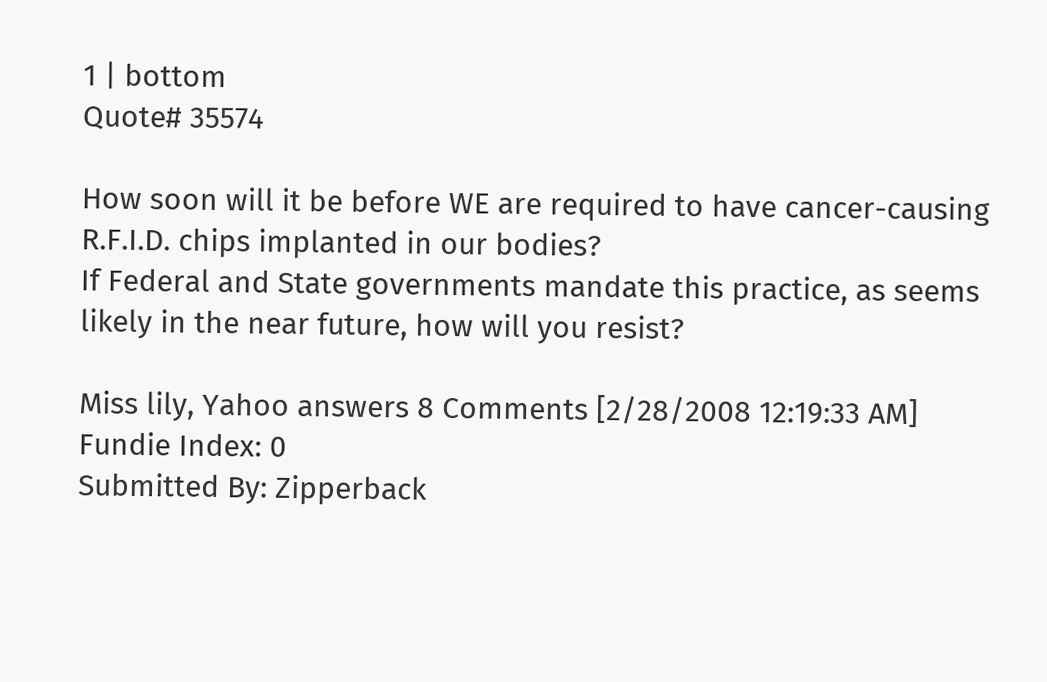1 | bottom
Quote# 35574

How soon will it be before WE are required to have cancer-causing R.F.I.D. chips implanted in our bodies?
If Federal and State governments mandate this practice, as seems likely in the near future, how will you resist?

Miss lily, Yahoo answers 8 Comments [2/28/2008 12:19:33 AM]
Fundie Index: 0
Submitted By: Zipperback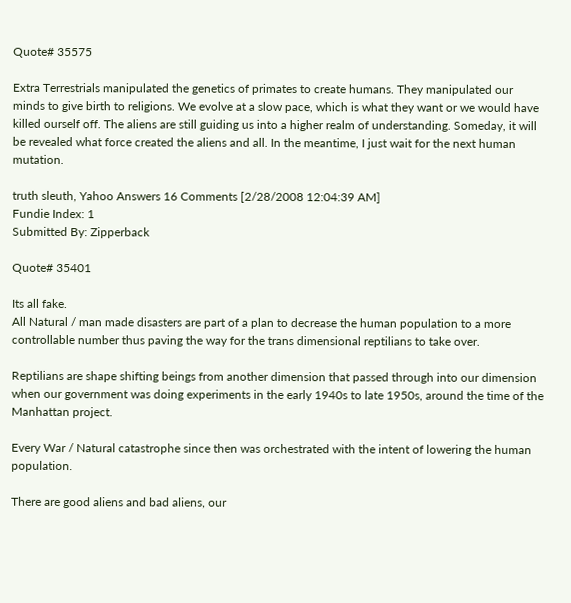Quote# 35575

Extra Terrestrials manipulated the genetics of primates to create humans. They manipulated our minds to give birth to religions. We evolve at a slow pace, which is what they want or we would have killed ourself off. The aliens are still guiding us into a higher realm of understanding. Someday, it will be revealed what force created the aliens and all. In the meantime, I just wait for the next human mutation.

truth sleuth, Yahoo Answers 16 Comments [2/28/2008 12:04:39 AM]
Fundie Index: 1
Submitted By: Zipperback

Quote# 35401

Its all fake.
All Natural / man made disasters are part of a plan to decrease the human population to a more controllable number thus paving the way for the trans dimensional reptilians to take over.

Reptilians are shape shifting beings from another dimension that passed through into our dimension when our government was doing experiments in the early 1940s to late 1950s, around the time of the Manhattan project.

Every War / Natural catastrophe since then was orchestrated with the intent of lowering the human population.

There are good aliens and bad aliens, our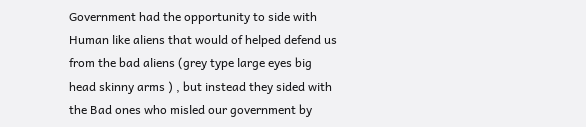Government had the opportunity to side with Human like aliens that would of helped defend us from the bad aliens (grey type large eyes big head skinny arms ) , but instead they sided with the Bad ones who misled our government by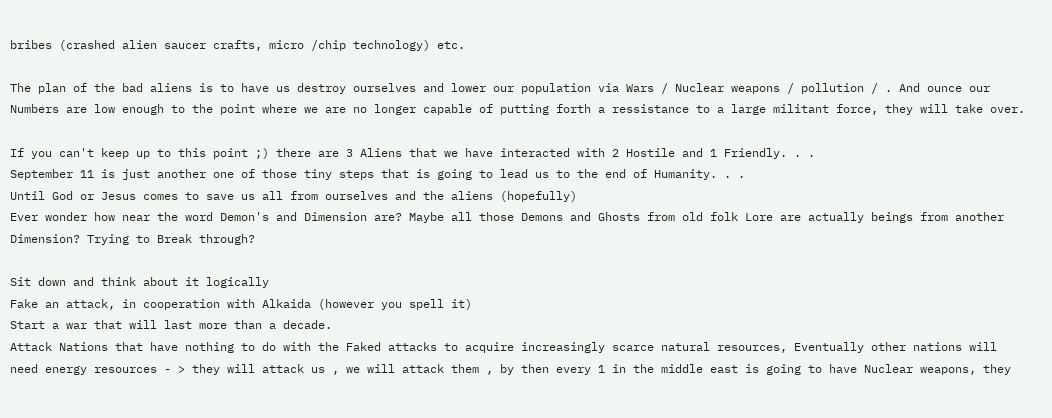bribes (crashed alien saucer crafts, micro /chip technology) etc.

The plan of the bad aliens is to have us destroy ourselves and lower our population via Wars / Nuclear weapons / pollution / . And ounce our Numbers are low enough to the point where we are no longer capable of putting forth a ressistance to a large militant force, they will take over.

If you can't keep up to this point ;) there are 3 Aliens that we have interacted with 2 Hostile and 1 Friendly. . .
September 11 is just another one of those tiny steps that is going to lead us to the end of Humanity. . .
Until God or Jesus comes to save us all from ourselves and the aliens (hopefully)
Ever wonder how near the word Demon's and Dimension are? Maybe all those Demons and Ghosts from old folk Lore are actually beings from another Dimension? Trying to Break through?

Sit down and think about it logically
Fake an attack, in cooperation with Alkaida (however you spell it)
Start a war that will last more than a decade.
Attack Nations that have nothing to do with the Faked attacks to acquire increasingly scarce natural resources, Eventually other nations will need energy resources - > they will attack us , we will attack them , by then every 1 in the middle east is going to have Nuclear weapons, they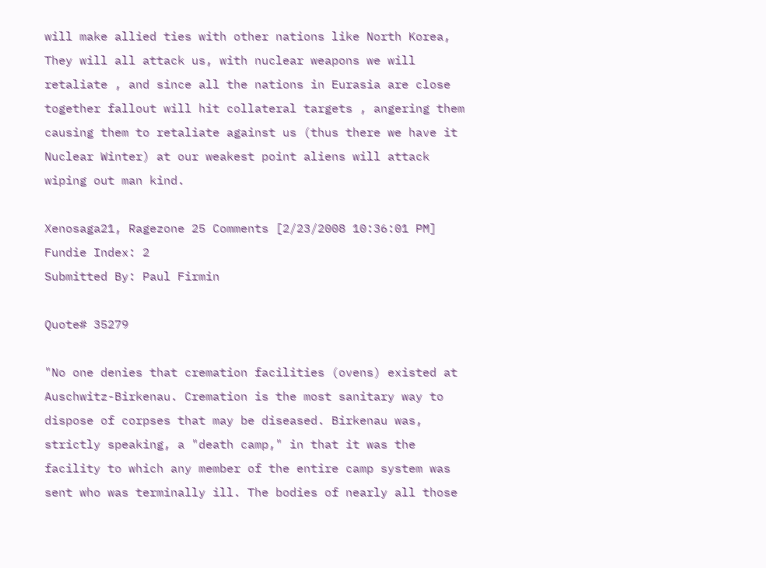will make allied ties with other nations like North Korea, They will all attack us, with nuclear weapons we will retaliate , and since all the nations in Eurasia are close together fallout will hit collateral targets , angering them causing them to retaliate against us (thus there we have it Nuclear Winter) at our weakest point aliens will attack wiping out man kind.

Xenosaga21, Ragezone 25 Comments [2/23/2008 10:36:01 PM]
Fundie Index: 2
Submitted By: Paul Firmin

Quote# 35279

"No one denies that cremation facilities (ovens) existed at Auschwitz-Birkenau. Cremation is the most sanitary way to dispose of corpses that may be diseased. Birkenau was, strictly speaking, a "death camp," in that it was the facility to which any member of the entire camp system was sent who was terminally ill. The bodies of nearly all those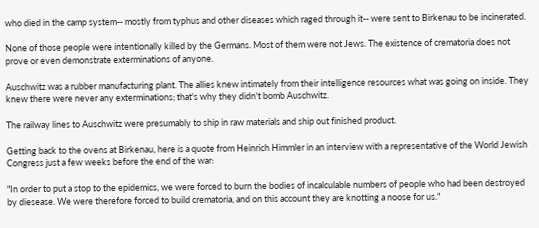who died in the camp system-- mostly from typhus and other diseases which raged through it-- were sent to Birkenau to be incinerated.

None of those people were intentionally killed by the Germans. Most of them were not Jews. The existence of crematoria does not prove or even demonstrate exterminations of anyone.

Auschwitz was a rubber manufacturing plant. The allies knew intimately from their intelligence resources what was going on inside. They knew there were never any exterminations; that's why they didn't bomb Auschwitz.

The railway lines to Auschwitz were presumably to ship in raw materials and ship out finished product.

Getting back to the ovens at Birkenau, here is a quote from Heinrich Himmler in an interview with a representative of the World Jewish Congress just a few weeks before the end of the war:

"In order to put a stop to the epidemics, we were forced to burn the bodies of incalculable numbers of people who had been destroyed by diesease. We were therefore forced to build crematoria, and on this account they are knotting a noose for us."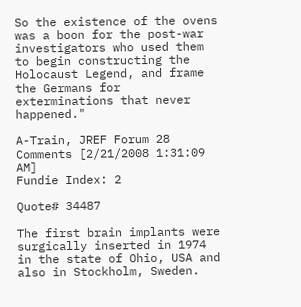So the existence of the ovens was a boon for the post-war investigators who used them to begin constructing the Holocaust Legend, and frame the Germans for exterminations that never happened."

A-Train, JREF Forum 28 Comments [2/21/2008 1:31:09 AM]
Fundie Index: 2

Quote# 34487

The first brain implants were surgically inserted in 1974 in the state of Ohio, USA and also in Stockholm, Sweden.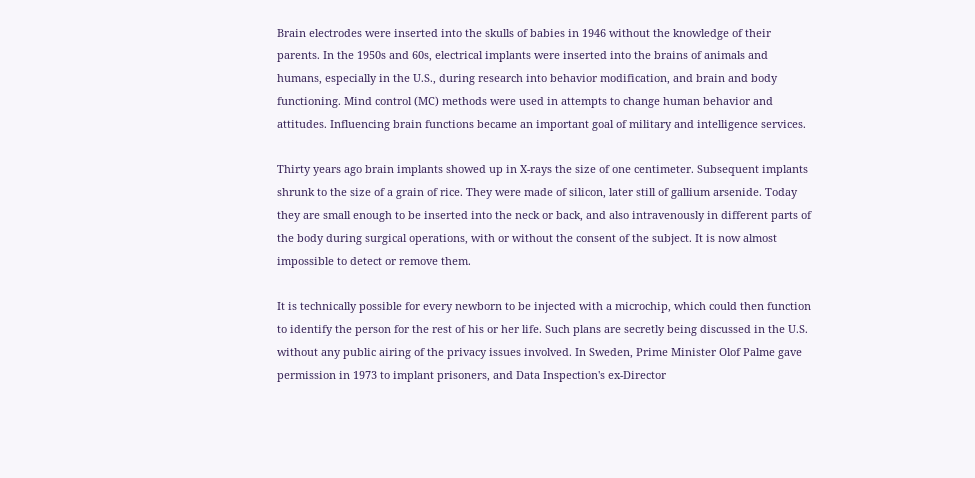Brain electrodes were inserted into the skulls of babies in 1946 without the knowledge of their parents. In the 1950s and 60s, electrical implants were inserted into the brains of animals and humans, especially in the U.S., during research into behavior modification, and brain and body functioning. Mind control (MC) methods were used in attempts to change human behavior and attitudes. Influencing brain functions became an important goal of military and intelligence services.

Thirty years ago brain implants showed up in X-rays the size of one centimeter. Subsequent implants shrunk to the size of a grain of rice. They were made of silicon, later still of gallium arsenide. Today they are small enough to be inserted into the neck or back, and also intravenously in different parts of the body during surgical operations, with or without the consent of the subject. It is now almost impossible to detect or remove them.

It is technically possible for every newborn to be injected with a microchip, which could then function to identify the person for the rest of his or her life. Such plans are secretly being discussed in the U.S. without any public airing of the privacy issues involved. In Sweden, Prime Minister Olof Palme gave permission in 1973 to implant prisoners, and Data Inspection's ex-Director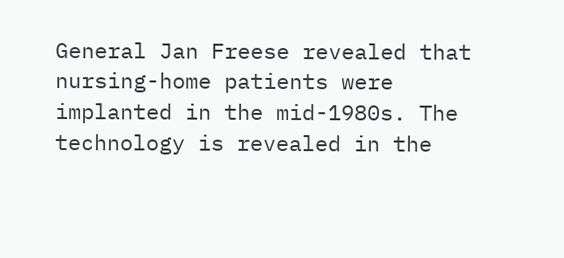General Jan Freese revealed that nursing-home patients were implanted in the mid-1980s. The technology is revealed in the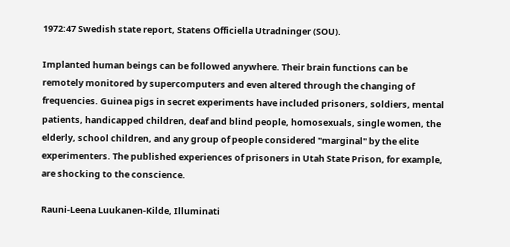1972:47 Swedish state report, Statens Officiella Utradninger (SOU).

Implanted human beings can be followed anywhere. Their brain functions can be remotely monitored by supercomputers and even altered through the changing of frequencies. Guinea pigs in secret experiments have included prisoners, soldiers, mental patients, handicapped children, deaf and blind people, homosexuals, single women, the elderly, school children, and any group of people considered "marginal" by the elite experimenters. The published experiences of prisoners in Utah State Prison, for example, are shocking to the conscience.

Rauni-Leena Luukanen-Kilde, Illuminati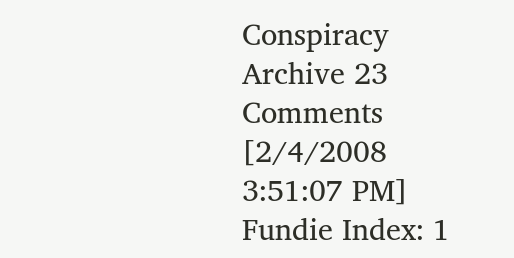Conspiracy Archive 23 Comments [2/4/2008 3:51:07 PM]
Fundie Index: 1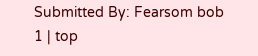Submitted By: Fearsom bob
1 | top